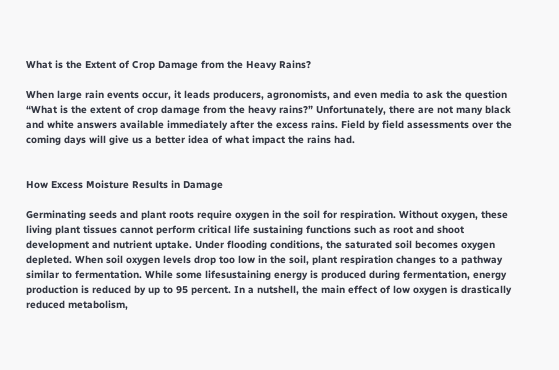What is the Extent of Crop Damage from the Heavy Rains?

When large rain events occur, it leads producers, agronomists, and even media to ask the question “What is the extent of crop damage from the heavy rains?” Unfortunately, there are not many black and white answers available immediately after the excess rains. Field by field assessments over the coming days will give us a better idea of what impact the rains had.


How Excess Moisture Results in Damage

Germinating seeds and plant roots require oxygen in the soil for respiration. Without oxygen, these living plant tissues cannot perform critical life sustaining functions such as root and shoot development and nutrient uptake. Under flooding conditions, the saturated soil becomes oxygen depleted. When soil oxygen levels drop too low in the soil, plant respiration changes to a pathway similar to fermentation. While some lifesustaining energy is produced during fermentation, energy production is reduced by up to 95 percent. In a nutshell, the main effect of low oxygen is drastically reduced metabolism,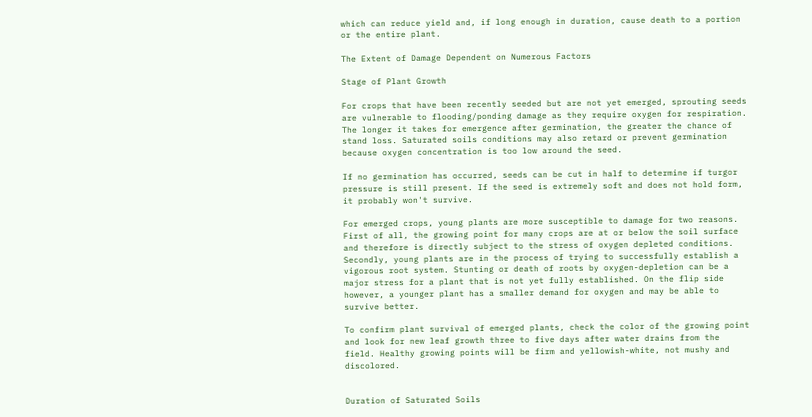which can reduce yield and, if long enough in duration, cause death to a portion or the entire plant.

The Extent of Damage Dependent on Numerous Factors

Stage of Plant Growth

For crops that have been recently seeded but are not yet emerged, sprouting seeds are vulnerable to flooding/ponding damage as they require oxygen for respiration. The longer it takes for emergence after germination, the greater the chance of stand loss. Saturated soils conditions may also retard or prevent germination because oxygen concentration is too low around the seed.

If no germination has occurred, seeds can be cut in half to determine if turgor pressure is still present. If the seed is extremely soft and does not hold form, it probably won't survive.

For emerged crops, young plants are more susceptible to damage for two reasons. First of all, the growing point for many crops are at or below the soil surface and therefore is directly subject to the stress of oxygen depleted conditions. Secondly, young plants are in the process of trying to successfully establish a vigorous root system. Stunting or death of roots by oxygen-depletion can be a major stress for a plant that is not yet fully established. On the flip side however, a younger plant has a smaller demand for oxygen and may be able to survive better.

To confirm plant survival of emerged plants, check the color of the growing point and look for new leaf growth three to five days after water drains from the field. Healthy growing points will be firm and yellowish-white, not mushy and discolored.


Duration of Saturated Soils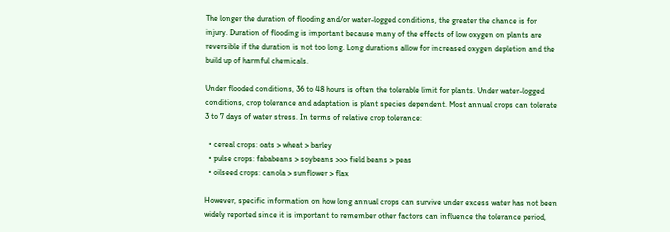The longer the duration of flooding and/or water-logged conditions, the greater the chance is for injury. Duration of flooding is important because many of the effects of low oxygen on plants are reversible if the duration is not too long. Long durations allow for increased oxygen depletion and the build up of harmful chemicals.

Under flooded conditions, 36 to 48 hours is often the tolerable limit for plants. Under water-logged conditions, crop tolerance and adaptation is plant species dependent. Most annual crops can tolerate 3 to 7 days of water stress. In terms of relative crop tolerance:

  • cereal crops: oats > wheat > barley
  • pulse crops: fababeans > soybeans >>> field beans > peas
  • oilseed crops: canola > sunflower > flax

However, specific information on how long annual crops can survive under excess water has not been widely reported since it is important to remember other factors can influence the tolerance period,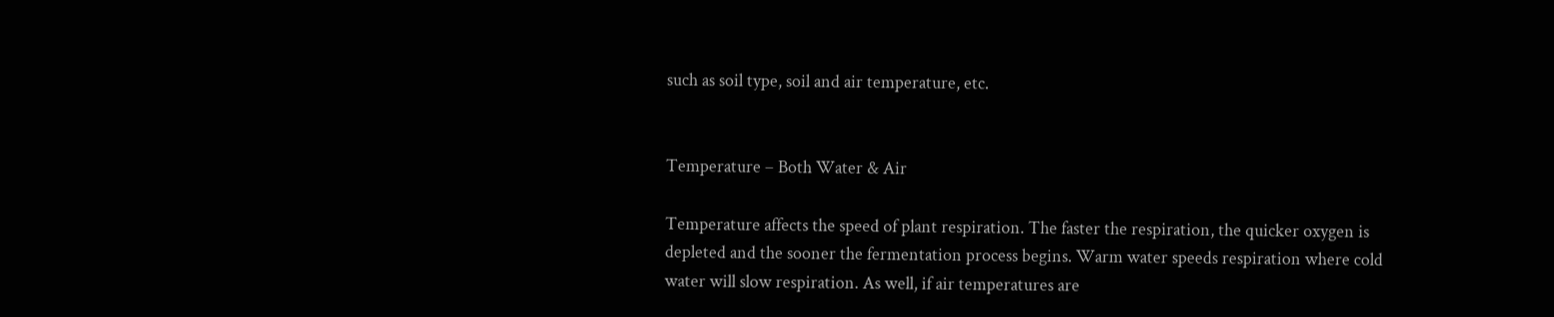such as soil type, soil and air temperature, etc.


Temperature – Both Water & Air

Temperature affects the speed of plant respiration. The faster the respiration, the quicker oxygen is depleted and the sooner the fermentation process begins. Warm water speeds respiration where cold water will slow respiration. As well, if air temperatures are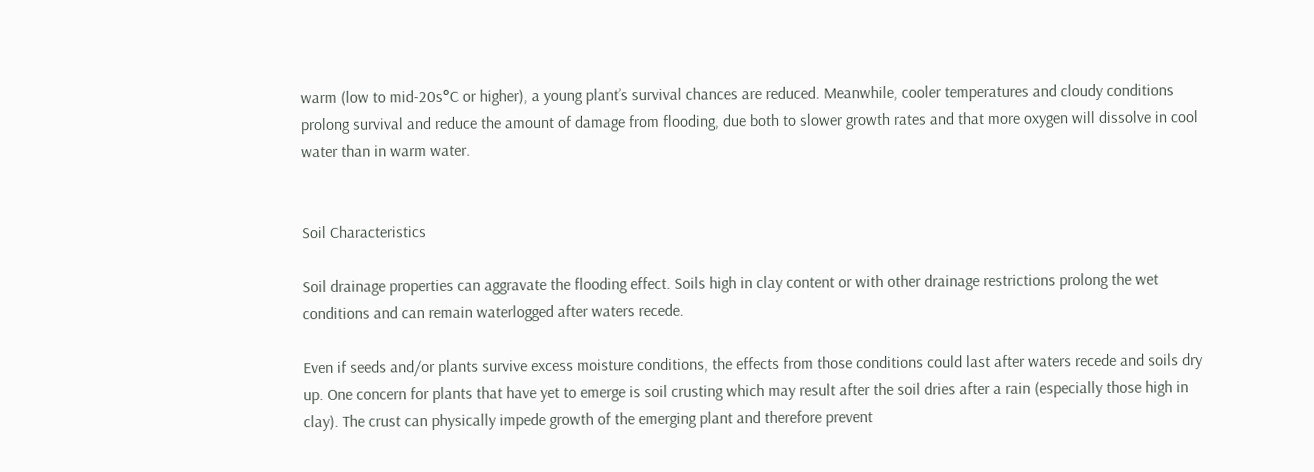warm (low to mid-20s°C or higher), a young plant’s survival chances are reduced. Meanwhile, cooler temperatures and cloudy conditions prolong survival and reduce the amount of damage from flooding, due both to slower growth rates and that more oxygen will dissolve in cool water than in warm water.


Soil Characteristics

Soil drainage properties can aggravate the flooding effect. Soils high in clay content or with other drainage restrictions prolong the wet conditions and can remain waterlogged after waters recede.

Even if seeds and/or plants survive excess moisture conditions, the effects from those conditions could last after waters recede and soils dry up. One concern for plants that have yet to emerge is soil crusting which may result after the soil dries after a rain (especially those high in clay). The crust can physically impede growth of the emerging plant and therefore prevent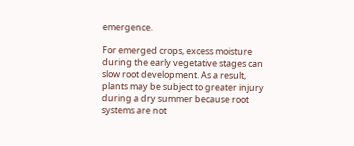emergence.

For emerged crops, excess moisture during the early vegetative stages can slow root development. As a result, plants may be subject to greater injury during a dry summer because root systems are not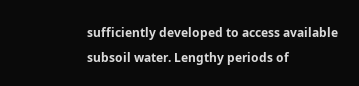sufficiently developed to access available subsoil water. Lengthy periods of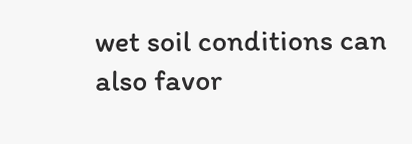wet soil conditions can also favor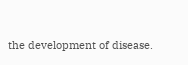the development of disease.